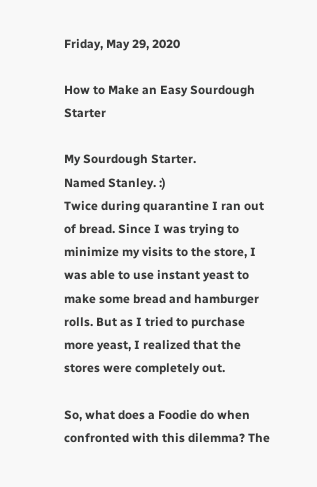Friday, May 29, 2020

How to Make an Easy Sourdough Starter

My Sourdough Starter.
Named Stanley. :)
Twice during quarantine I ran out of bread. Since I was trying to minimize my visits to the store, I was able to use instant yeast to make some bread and hamburger rolls. But as I tried to purchase more yeast, I realized that the stores were completely out.

So, what does a Foodie do when confronted with this dilemma? The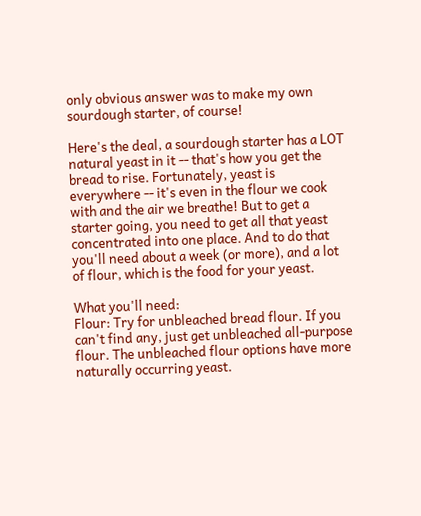only obvious answer was to make my own sourdough starter, of course!

Here's the deal, a sourdough starter has a LOT natural yeast in it -- that's how you get the bread to rise. Fortunately, yeast is everywhere -- it's even in the flour we cook with and the air we breathe! But to get a starter going, you need to get all that yeast concentrated into one place. And to do that you'll need about a week (or more), and a lot of flour, which is the food for your yeast.

What you'll need:
Flour: Try for unbleached bread flour. If you can't find any, just get unbleached all-purpose flour. The unbleached flour options have more naturally occurring yeast.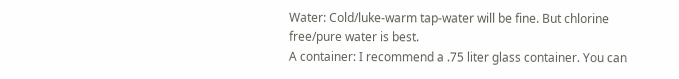Water: Cold/luke-warm tap-water will be fine. But chlorine free/pure water is best.
A container: I recommend a .75 liter glass container. You can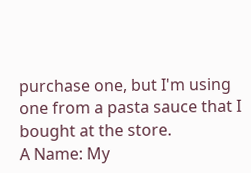purchase one, but I'm using one from a pasta sauce that I bought at the store.
A Name: My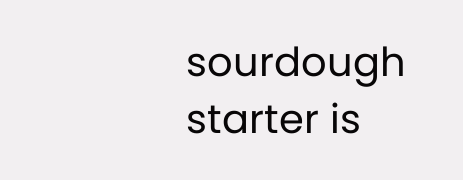sourdough starter is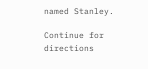named Stanley.

Continue for directions